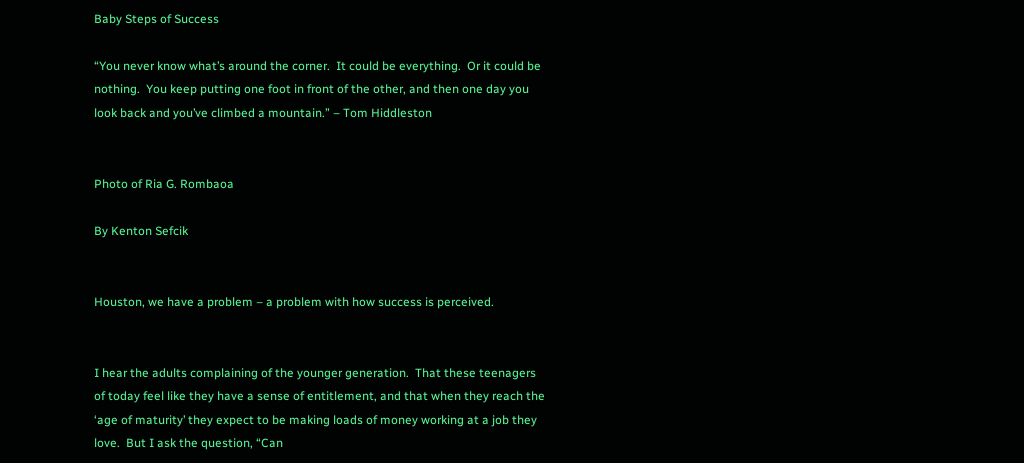Baby Steps of Success

“You never know what’s around the corner.  It could be everything.  Or it could be nothing.  You keep putting one foot in front of the other, and then one day you look back and you’ve climbed a mountain.” – Tom Hiddleston


Photo of Ria G. Rombaoa

By Kenton Sefcik


Houston, we have a problem – a problem with how success is perceived.


I hear the adults complaining of the younger generation.  That these teenagers of today feel like they have a sense of entitlement, and that when they reach the ‘age of maturity’ they expect to be making loads of money working at a job they love.  But I ask the question, “Can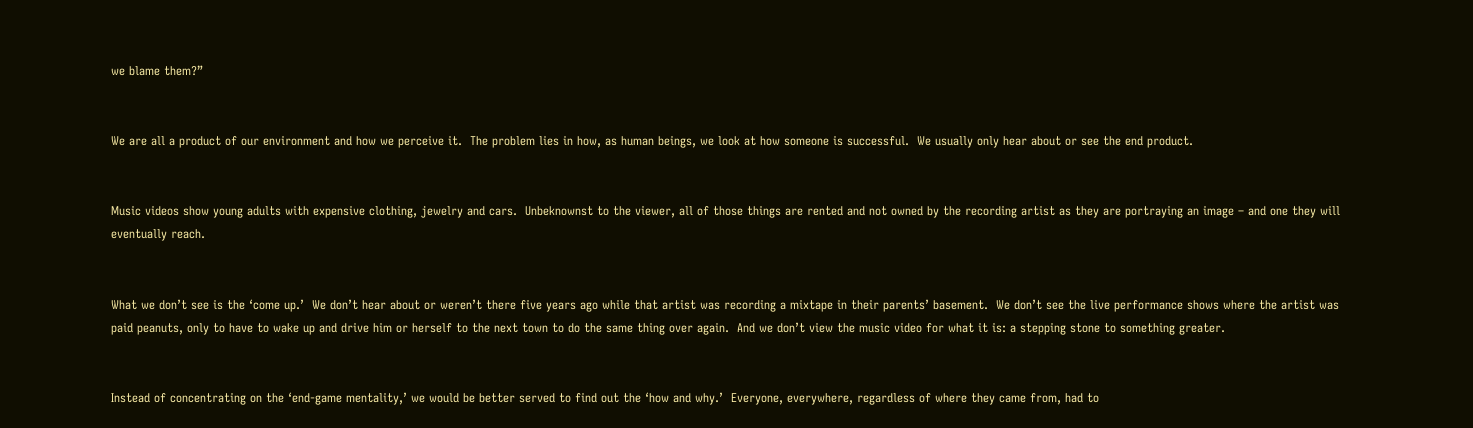we blame them?”


We are all a product of our environment and how we perceive it.  The problem lies in how, as human beings, we look at how someone is successful.  We usually only hear about or see the end product.


Music videos show young adults with expensive clothing, jewelry and cars.  Unbeknownst to the viewer, all of those things are rented and not owned by the recording artist as they are portraying an image – and one they will eventually reach.


What we don’t see is the ‘come up.’  We don’t hear about or weren’t there five years ago while that artist was recording a mixtape in their parents’ basement.  We don’t see the live performance shows where the artist was paid peanuts, only to have to wake up and drive him or herself to the next town to do the same thing over again.  And we don’t view the music video for what it is: a stepping stone to something greater.


Instead of concentrating on the ‘end-game mentality,’ we would be better served to find out the ‘how and why.’  Everyone, everywhere, regardless of where they came from, had to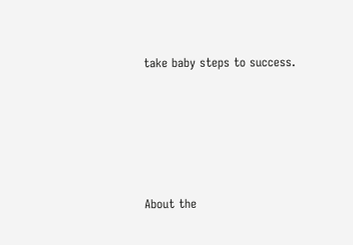take baby steps to success.





About the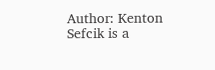Author: Kenton Sefcik is a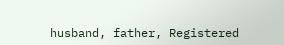husband, father, Registered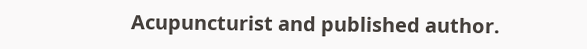Acupuncturist and published author.